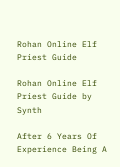Rohan Online Elf Priest Guide

Rohan Online Elf Priest Guide by Synth

After 6 Years Of Experience Being A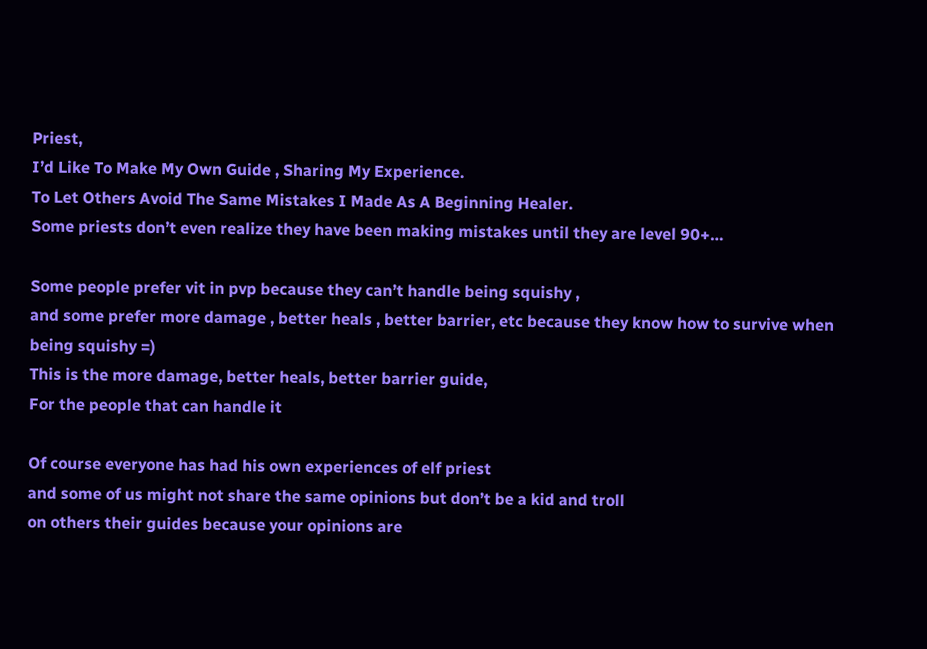Priest,
I’d Like To Make My Own Guide , Sharing My Experience.
To Let Others Avoid The Same Mistakes I Made As A Beginning Healer.
Some priests don’t even realize they have been making mistakes until they are level 90+…

Some people prefer vit in pvp because they can’t handle being squishy ,
and some prefer more damage , better heals , better barrier, etc because they know how to survive when being squishy =)
This is the more damage, better heals, better barrier guide,
For the people that can handle it

Of course everyone has had his own experiences of elf priest
and some of us might not share the same opinions but don’t be a kid and troll
on others their guides because your opinions are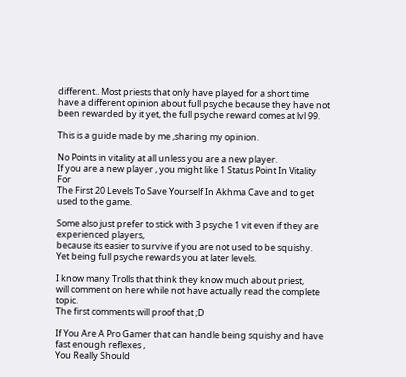different.. Most priests that only have played for a short time
have a different opinion about full psyche because they have not been rewarded by it yet, the full psyche reward comes at lvl 99.

This is a guide made by me ,sharing my opinion.

No Points in vitality at all unless you are a new player.
If you are a new player , you might like 1 Status Point In Vitality For
The First 20 Levels To Save Yourself In Akhma Cave and to get used to the game.

Some also just prefer to stick with 3 psyche 1 vit even if they are experienced players,
because its easier to survive if you are not used to be squishy.
Yet being full psyche rewards you at later levels.

I know many Trolls that think they know much about priest,
will comment on here while not have actually read the complete topic.
The first comments will proof that ;D

If You Are A Pro Gamer that can handle being squishy and have fast enough reflexes ,
You Really Should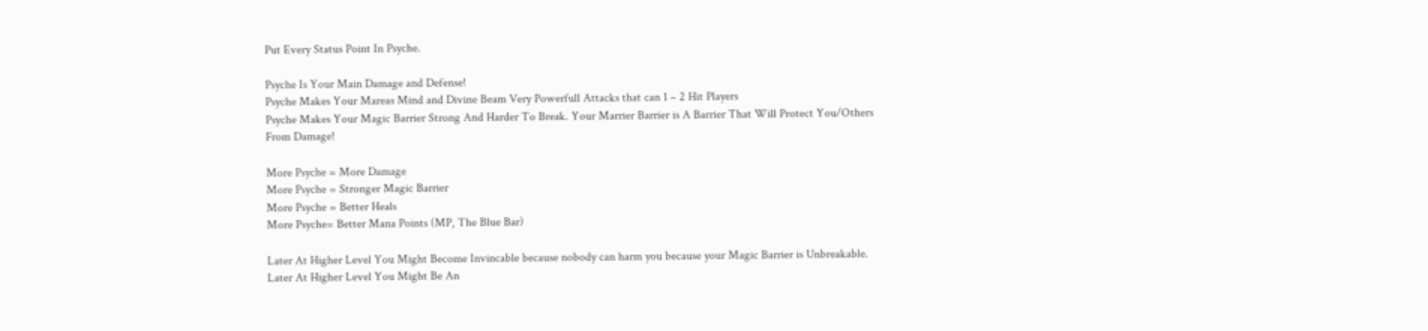Put Every Status Point In Psyche.

Psyche Is Your Main Damage and Defense!
Psyche Makes Your Mareas Mind and Divine Beam Very Powerfull Attacks that can 1 – 2 Hit Players
Psyche Makes Your Magic Barrier Strong And Harder To Break. Your Marrier Barrier is A Barrier That Will Protect You/Others From Damage!

More Psyche = More Damage
More Psyche = Stronger Magic Barrier
More Psyche = Better Heals
More Psyche= Better Mana Points (MP, The Blue Bar)

Later At Higher Level You Might Become Invincable because nobody can harm you because your Magic Barrier is Unbreakable.
Later At Higher Level You Might Be An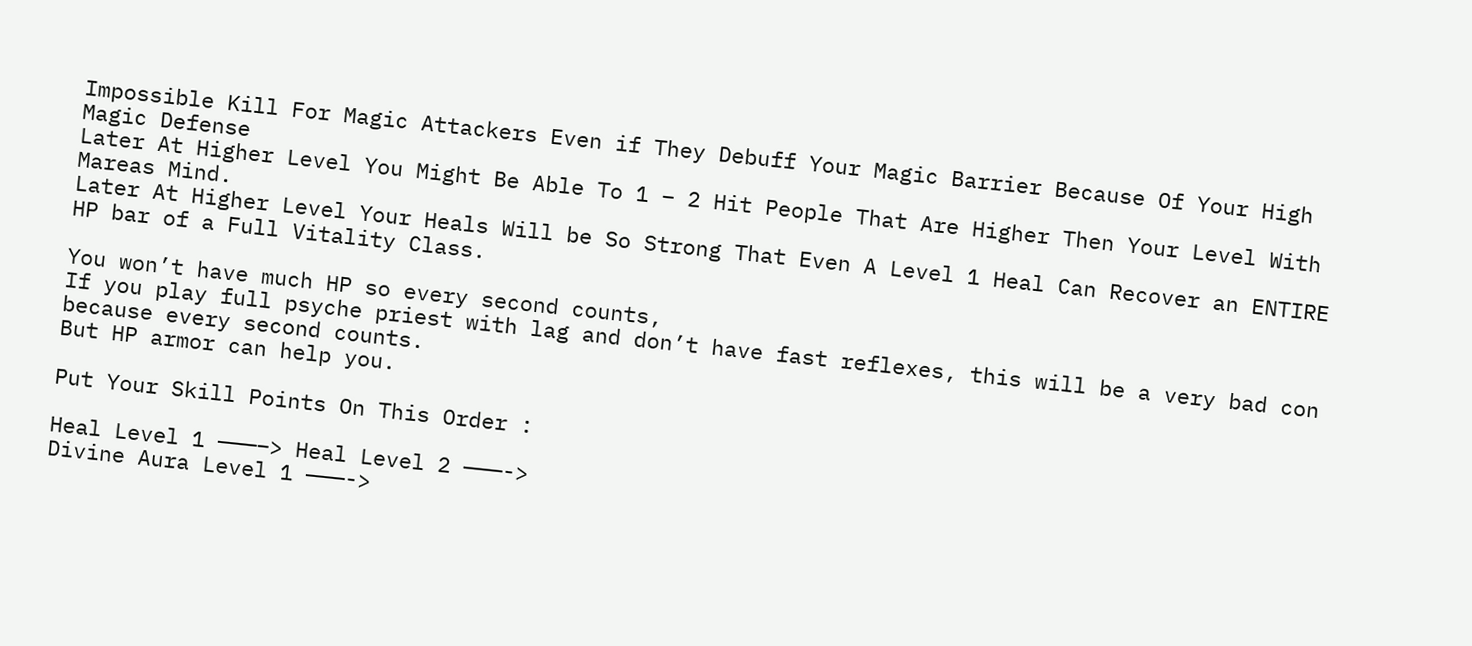Impossible Kill For Magic Attackers Even if They Debuff Your Magic Barrier Because Of Your High Magic Defense
Later At Higher Level You Might Be Able To 1 – 2 Hit People That Are Higher Then Your Level With Mareas Mind.
Later At Higher Level Your Heals Will be So Strong That Even A Level 1 Heal Can Recover an ENTIRE HP bar of a Full Vitality Class.

You won’t have much HP so every second counts,
If you play full psyche priest with lag and don’t have fast reflexes, this will be a very bad con because every second counts.
But HP armor can help you.

Put Your Skill Points On This Order :

Heal Level 1 ———–> Heal Level 2 ———->
Divine Aura Level 1 ———->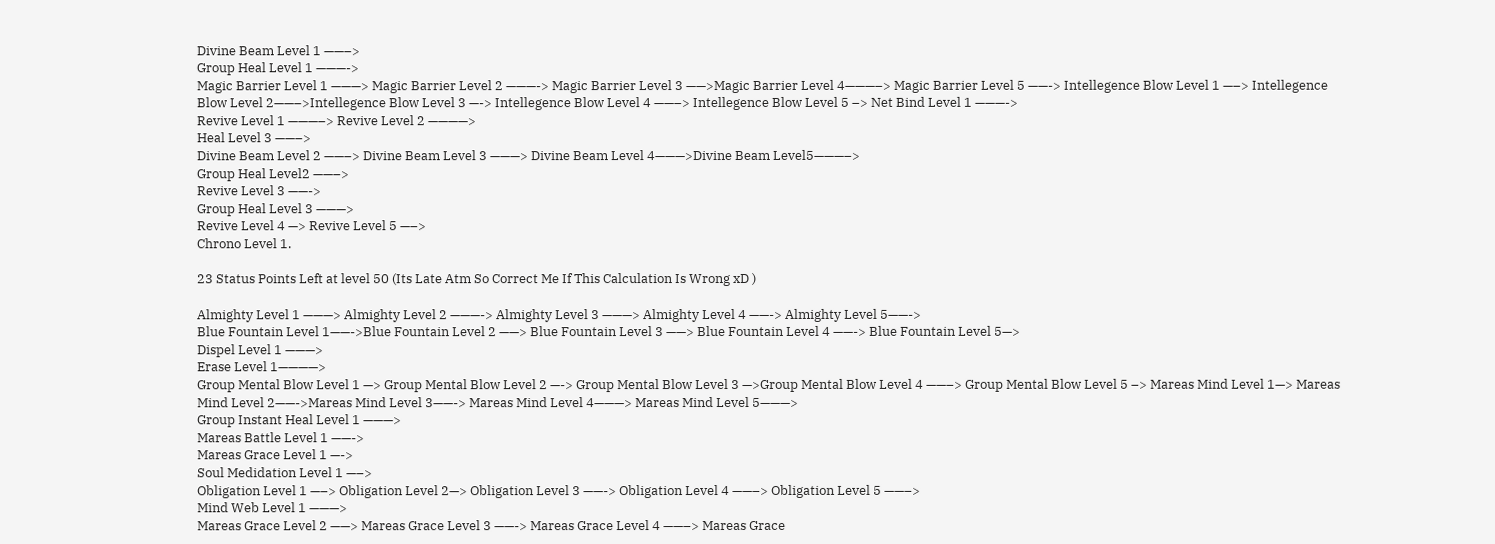Divine Beam Level 1 ——–>
Group Heal Level 1 ———->
Magic Barrier Level 1 ———> Magic Barrier Level 2 ———-> Magic Barrier Level 3 ——>Magic Barrier Level 4———–> Magic Barrier Level 5 ——-> Intellegence Blow Level 1 —–> Intellegence Blow Level 2——–>Intellegence Blow Level 3 —-> Intellegence Blow Level 4 ——–> Intellegence Blow Level 5 –> Net Bind Level 1 ———->
Revive Level 1 ———–> Revive Level 2 ————>
Heal Level 3 ——–>
Divine Beam Level 2 ——–> Divine Beam Level 3 ———> Divine Beam Level 4———>Divine Beam Level5———–>
Group Heal Level2 ——–>
Revive Level 3 ——->
Group Heal Level 3 ———>
Revive Level 4 —> Revive Level 5 —–>
Chrono Level 1.

23 Status Points Left at level 50 (Its Late Atm So Correct Me If This Calculation Is Wrong xD )

Almighty Level 1 ———> Almighty Level 2 ———-> Almighty Level 3 ———> Almighty Level 4 ——-> Almighty Level 5——->
Blue Fountain Level 1——->Blue Fountain Level 2 ——> Blue Fountain Level 3 ——> Blue Fountain Level 4 ——-> Blue Fountain Level 5—>
Dispel Level 1 ———>
Erase Level 1————>
Group Mental Blow Level 1 —> Group Mental Blow Level 2 —-> Group Mental Blow Level 3 —>Group Mental Blow Level 4 ——–> Group Mental Blow Level 5 –> Mareas Mind Level 1—> Mareas Mind Level 2——->Mareas Mind Level 3——-> Mareas Mind Level 4———> Mareas Mind Level 5———>
Group Instant Heal Level 1 ———>
Mareas Battle Level 1 ——->
Mareas Grace Level 1 —->
Soul Medidation Level 1 —–>
Obligation Level 1 —–> Obligation Level 2—> Obligation Level 3 ——-> Obligation Level 4 ——–> Obligation Level 5 ——–>
Mind Web Level 1 ———>
Mareas Grace Level 2 ——> Mareas Grace Level 3 ——-> Mareas Grace Level 4 ——–> Mareas Grace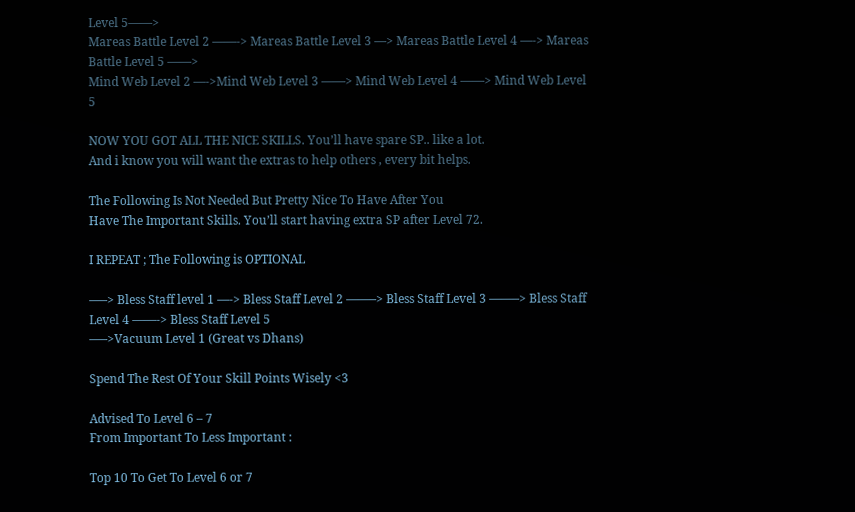Level 5——>
Mareas Battle Level 2 ——-> Mareas Battle Level 3 —> Mareas Battle Level 4 —-> Mareas Battle Level 5 ——>
Mind Web Level 2 —->Mind Web Level 3 ——> Mind Web Level 4 ——> Mind Web Level 5

NOW YOU GOT ALL THE NICE SKILLS. You’ll have spare SP.. like a lot.
And i know you will want the extras to help others , every bit helps.

The Following Is Not Needed But Pretty Nice To Have After You
Have The Important Skills. You’ll start having extra SP after Level 72.

I REPEAT ; The Following is OPTIONAL

—–> Bless Staff level 1 —-> Bless Staff Level 2 ——–> Bless Staff Level 3 ——–> Bless Staff Level 4 ——-> Bless Staff Level 5
—–>Vacuum Level 1 (Great vs Dhans)

Spend The Rest Of Your Skill Points Wisely <3

Advised To Level 6 – 7
From Important To Less Important :

Top 10 To Get To Level 6 or 7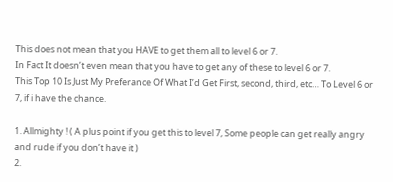This does not mean that you HAVE to get them all to level 6 or 7.
In Fact It doesn’t even mean that you have to get any of these to level 6 or 7.
This Top 10 Is Just My Preferance Of What I’d Get First, second, third, etc… To Level 6 or 7, if i have the chance.

1. Allmighty ! ( A plus point if you get this to level 7, Some people can get really angry and rude if you don’t have it )
2.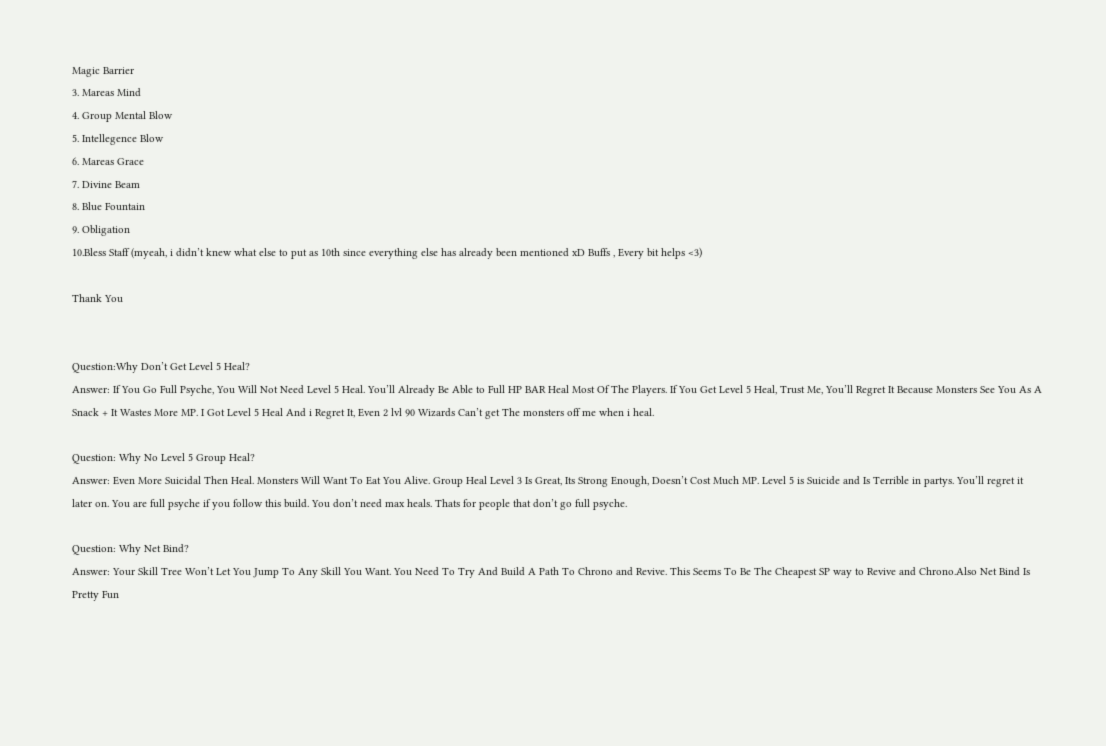Magic Barrier
3. Mareas Mind
4. Group Mental Blow
5. Intellegence Blow
6. Mareas Grace
7. Divine Beam
8. Blue Fountain
9. Obligation
10.Bless Staff (myeah, i didn’t knew what else to put as 10th since everything else has already been mentioned xD Buffs , Every bit helps <3)

Thank You


Question:Why Don’t Get Level 5 Heal?
Answer: If You Go Full Psyche, You Will Not Need Level 5 Heal. You’ll Already Be Able to Full HP BAR Heal Most Of The Players. If You Get Level 5 Heal, Trust Me, You’ll Regret It Because Monsters See You As A Snack + It Wastes More MP. I Got Level 5 Heal And i Regret It, Even 2 lvl 90 Wizards Can’t get The monsters off me when i heal.

Question: Why No Level 5 Group Heal?
Answer: Even More Suicidal Then Heal. Monsters Will Want To Eat You Alive. Group Heal Level 3 Is Great, Its Strong Enough, Doesn’t Cost Much MP. Level 5 is Suicide and Is Terrible in partys. You’ll regret it later on. You are full psyche if you follow this build. You don’t need max heals. Thats for people that don’t go full psyche.

Question: Why Net Bind?
Answer: Your Skill Tree Won’t Let You Jump To Any Skill You Want. You Need To Try And Build A Path To Chrono and Revive. This Seems To Be The Cheapest SP way to Revive and Chrono.Also Net Bind Is Pretty Fun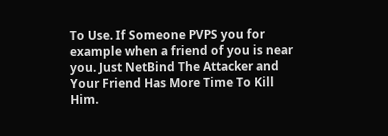To Use. If Someone PVPS you for example when a friend of you is near you. Just NetBind The Attacker and Your Friend Has More Time To Kill Him.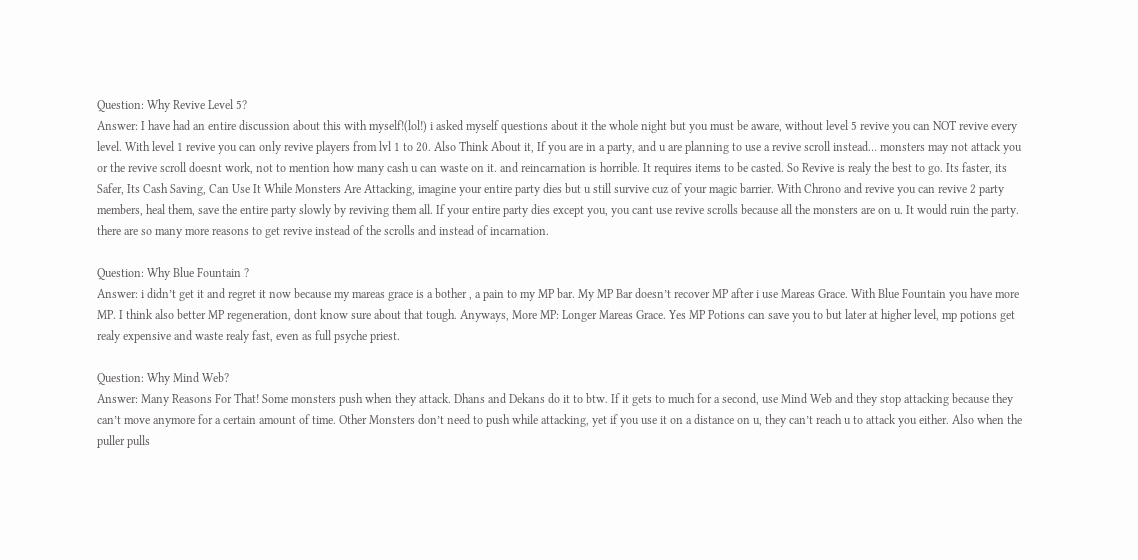Question: Why Revive Level 5?
Answer: I have had an entire discussion about this with myself!(lol!) i asked myself questions about it the whole night but you must be aware, without level 5 revive you can NOT revive every level. With level 1 revive you can only revive players from lvl 1 to 20. Also Think About it, If you are in a party, and u are planning to use a revive scroll instead… monsters may not attack you or the revive scroll doesnt work, not to mention how many cash u can waste on it. and reincarnation is horrible. It requires items to be casted. So Revive is realy the best to go. Its faster, its Safer, Its Cash Saving, Can Use It While Monsters Are Attacking, imagine your entire party dies but u still survive cuz of your magic barrier. With Chrono and revive you can revive 2 party members, heal them, save the entire party slowly by reviving them all. If your entire party dies except you, you cant use revive scrolls because all the monsters are on u. It would ruin the party. there are so many more reasons to get revive instead of the scrolls and instead of incarnation.

Question: Why Blue Fountain ?
Answer: i didn’t get it and regret it now because my mareas grace is a bother , a pain to my MP bar. My MP Bar doesn’t recover MP after i use Mareas Grace. With Blue Fountain you have more MP. I think also better MP regeneration, dont know sure about that tough. Anyways, More MP: Longer Mareas Grace. Yes MP Potions can save you to but later at higher level, mp potions get realy expensive and waste realy fast, even as full psyche priest.

Question: Why Mind Web?
Answer: Many Reasons For That! Some monsters push when they attack. Dhans and Dekans do it to btw. If it gets to much for a second, use Mind Web and they stop attacking because they can’t move anymore for a certain amount of time. Other Monsters don’t need to push while attacking, yet if you use it on a distance on u, they can’t reach u to attack you either. Also when the puller pulls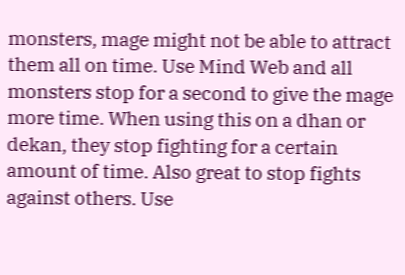monsters, mage might not be able to attract them all on time. Use Mind Web and all monsters stop for a second to give the mage more time. When using this on a dhan or dekan, they stop fighting for a certain amount of time. Also great to stop fights against others. Use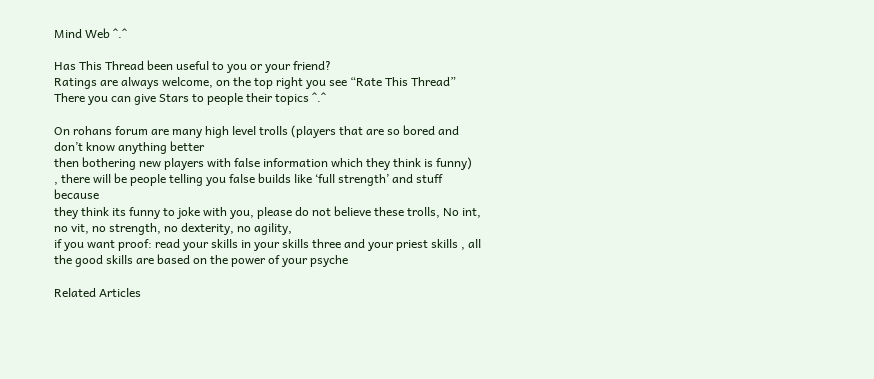Mind Web ^.^

Has This Thread been useful to you or your friend?
Ratings are always welcome, on the top right you see “Rate This Thread”
There you can give Stars to people their topics ^.^

On rohans forum are many high level trolls (players that are so bored and don’t know anything better
then bothering new players with false information which they think is funny)
, there will be people telling you false builds like ‘full strength’ and stuff because
they think its funny to joke with you, please do not believe these trolls, No int, no vit, no strength, no dexterity, no agility,
if you want proof: read your skills in your skills three and your priest skills , all the good skills are based on the power of your psyche

Related Articles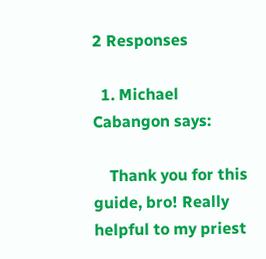2 Responses

  1. Michael Cabangon says:

    Thank you for this guide, bro! Really helpful to my priest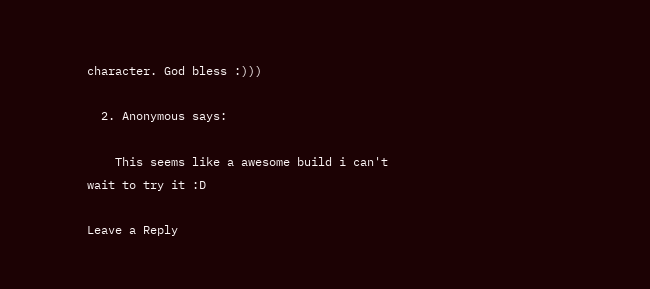character. God bless :)))

  2. Anonymous says:

    This seems like a awesome build i can't wait to try it :D

Leave a Reply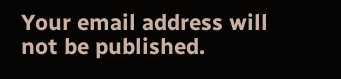Your email address will not be published.